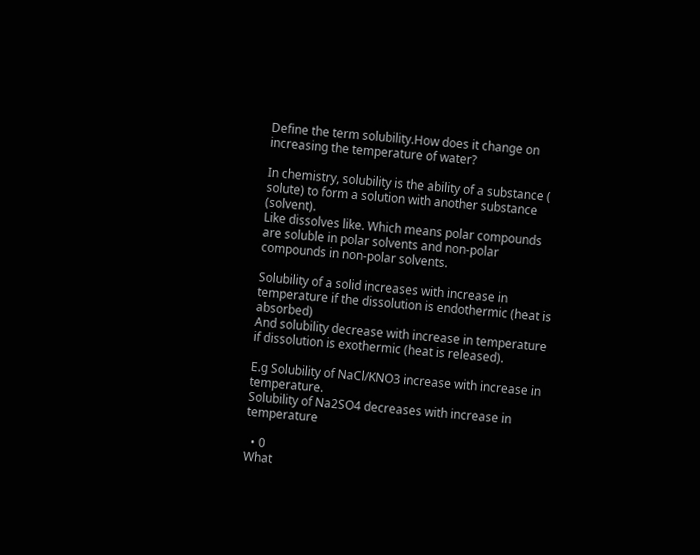Define the term solubility.How does it change on increasing the temperature of water?

In chemistry, solubility is the ability of a substance ( solute) to form a solution with another substance (solvent).
Like dissolves like. Which means polar compounds are soluble in polar solvents and non-polar compounds in non-polar solvents.

Solubility of a solid increases with increase in temperature if the dissolution is endothermic (heat is absorbed)
And solubility decrease with increase in temperature if dissolution is exothermic (heat is released).

E.g Solubility of NaCl/KNO3 increase with increase in temperature.
Solubility of Na2SO4 decreases with increase in temperature

  • 0
What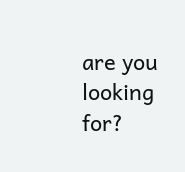are you looking for?